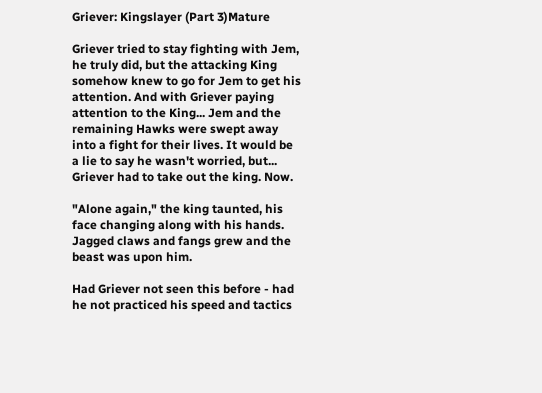Griever: Kingslayer (Part 3)Mature

Griever tried to stay fighting with Jem, he truly did, but the attacking King somehow knew to go for Jem to get his attention. And with Griever paying attention to the King... Jem and the remaining Hawks were swept away into a fight for their lives. It would be a lie to say he wasn't worried, but... Griever had to take out the king. Now.

"Alone again," the king taunted, his face changing along with his hands. Jagged claws and fangs grew and the beast was upon him.

Had Griever not seen this before - had he not practiced his speed and tactics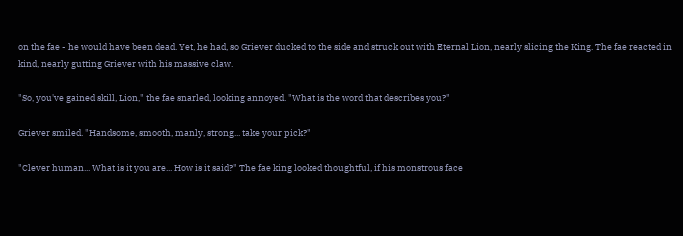on the fae - he would have been dead. Yet, he had, so Griever ducked to the side and struck out with Eternal Lion, nearly slicing the King. The fae reacted in kind, nearly gutting Griever with his massive claw.

"So, you've gained skill, Lion," the fae snarled, looking annoyed. "What is the word that describes you?"

Griever smiled. "Handsome, smooth, manly, strong... take your pick?"

"Clever human... What is it you are... How is it said?" The fae king looked thoughtful, if his monstrous face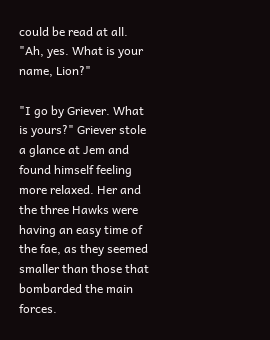could be read at all. "Ah, yes. What is your name, Lion?"

"I go by Griever. What is yours?" Griever stole a glance at Jem and found himself feeling more relaxed. Her and the three Hawks were having an easy time of the fae, as they seemed smaller than those that bombarded the main forces.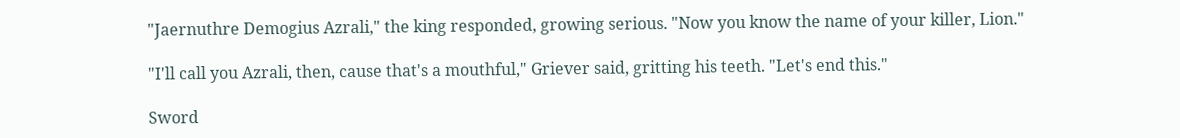"Jaernuthre Demogius Azrali," the king responded, growing serious. "Now you know the name of your killer, Lion."

"I'll call you Azrali, then, cause that's a mouthful," Griever said, gritting his teeth. "Let's end this."

Sword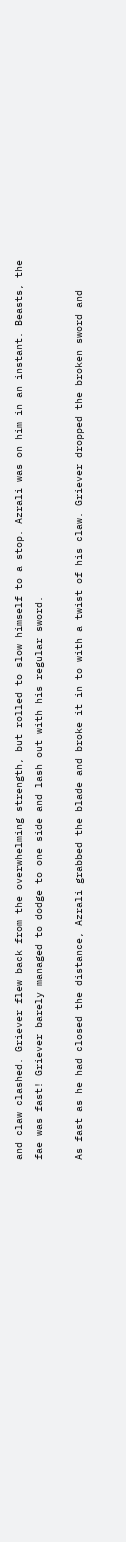and claw clashed. Griever flew back from the overwhelming strength, but rolled to slow himself to a stop. Azrali was on him in an instant. Beasts, the fae was fast! Griever barely managed to dodge to one side and lash out with his regular sword.

As fast as he had closed the distance, Azrali grabbed the blade and broke it in to with a twist of his claw. Griever dropped the broken sword and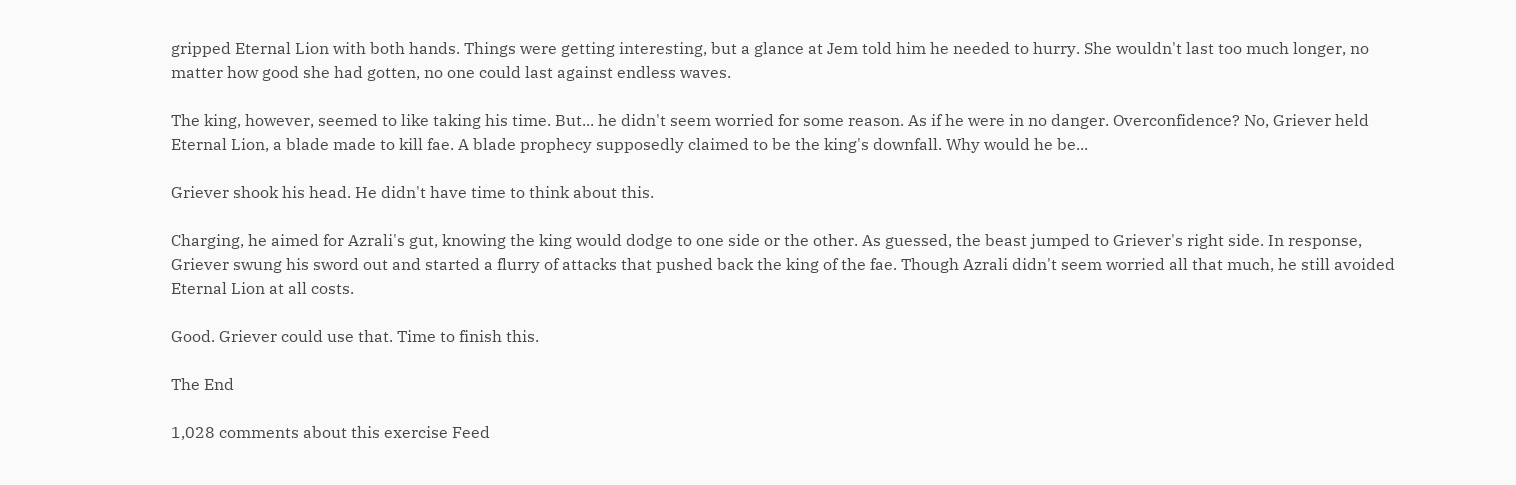gripped Eternal Lion with both hands. Things were getting interesting, but a glance at Jem told him he needed to hurry. She wouldn't last too much longer, no matter how good she had gotten, no one could last against endless waves.

The king, however, seemed to like taking his time. But... he didn't seem worried for some reason. As if he were in no danger. Overconfidence? No, Griever held Eternal Lion, a blade made to kill fae. A blade prophecy supposedly claimed to be the king's downfall. Why would he be...

Griever shook his head. He didn't have time to think about this.

Charging, he aimed for Azrali's gut, knowing the king would dodge to one side or the other. As guessed, the beast jumped to Griever's right side. In response, Griever swung his sword out and started a flurry of attacks that pushed back the king of the fae. Though Azrali didn't seem worried all that much, he still avoided Eternal Lion at all costs.

Good. Griever could use that. Time to finish this.

The End

1,028 comments about this exercise Feed